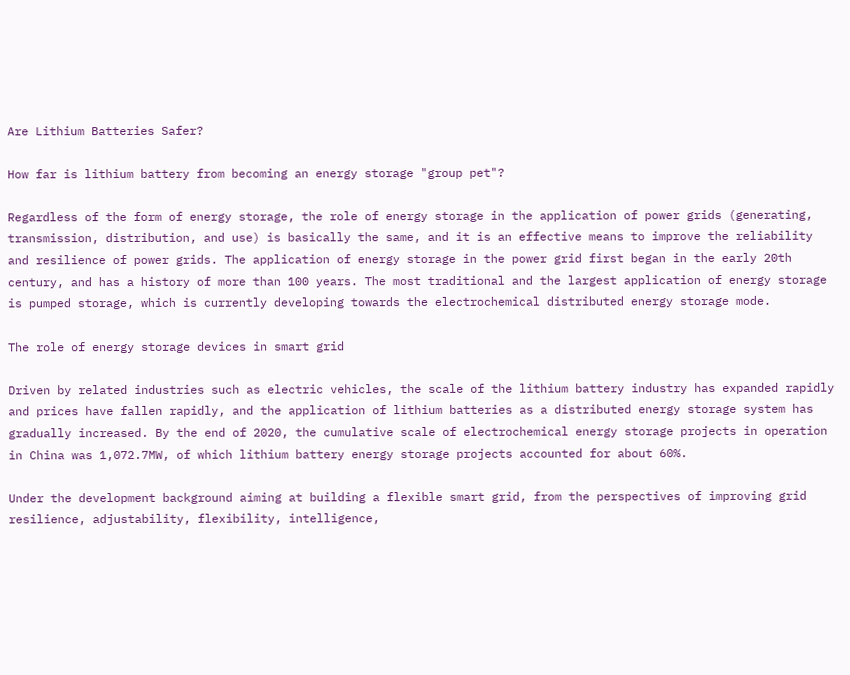Are Lithium Batteries Safer?

How far is lithium battery from becoming an energy storage "group pet"?

Regardless of the form of energy storage, the role of energy storage in the application of power grids (generating, transmission, distribution, and use) is basically the same, and it is an effective means to improve the reliability and resilience of power grids. The application of energy storage in the power grid first began in the early 20th century, and has a history of more than 100 years. The most traditional and the largest application of energy storage is pumped storage, which is currently developing towards the electrochemical distributed energy storage mode.

The role of energy storage devices in smart grid

Driven by related industries such as electric vehicles, the scale of the lithium battery industry has expanded rapidly and prices have fallen rapidly, and the application of lithium batteries as a distributed energy storage system has gradually increased. By the end of 2020, the cumulative scale of electrochemical energy storage projects in operation in China was 1,072.7MW, of which lithium battery energy storage projects accounted for about 60%.

Under the development background aiming at building a flexible smart grid, from the perspectives of improving grid resilience, adjustability, flexibility, intelligence,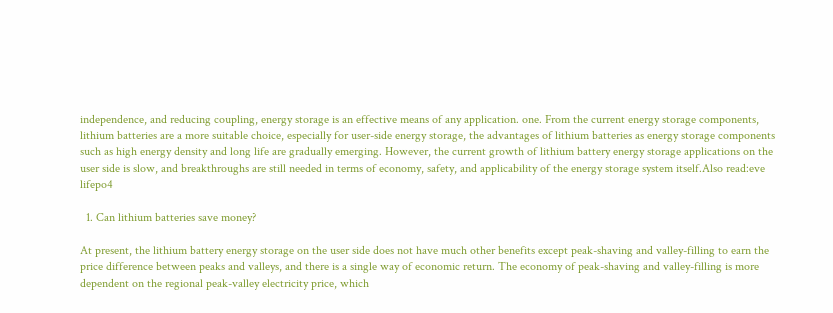independence, and reducing coupling, energy storage is an effective means of any application. one. From the current energy storage components, lithium batteries are a more suitable choice, especially for user-side energy storage, the advantages of lithium batteries as energy storage components such as high energy density and long life are gradually emerging. However, the current growth of lithium battery energy storage applications on the user side is slow, and breakthroughs are still needed in terms of economy, safety, and applicability of the energy storage system itself.Also read:eve lifepo4

  1. Can lithium batteries save money?

At present, the lithium battery energy storage on the user side does not have much other benefits except peak-shaving and valley-filling to earn the price difference between peaks and valleys, and there is a single way of economic return. The economy of peak-shaving and valley-filling is more dependent on the regional peak-valley electricity price, which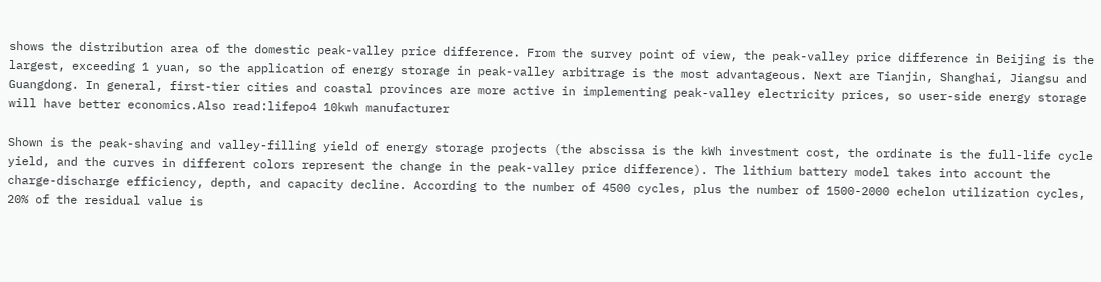shows the distribution area of the domestic peak-valley price difference. From the survey point of view, the peak-valley price difference in Beijing is the largest, exceeding 1 yuan, so the application of energy storage in peak-valley arbitrage is the most advantageous. Next are Tianjin, Shanghai, Jiangsu and Guangdong. In general, first-tier cities and coastal provinces are more active in implementing peak-valley electricity prices, so user-side energy storage will have better economics.Also read:lifepo4 10kwh manufacturer

Shown is the peak-shaving and valley-filling yield of energy storage projects (the abscissa is the kWh investment cost, the ordinate is the full-life cycle yield, and the curves in different colors represent the change in the peak-valley price difference). The lithium battery model takes into account the charge-discharge efficiency, depth, and capacity decline. According to the number of 4500 cycles, plus the number of 1500-2000 echelon utilization cycles, 20% of the residual value is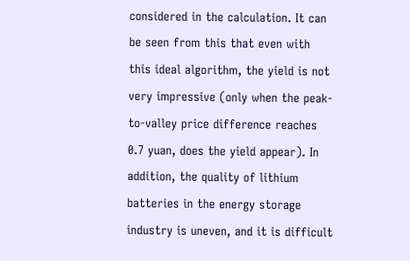considered in the calculation. It can be seen from this that even with this ideal algorithm, the yield is not very impressive (only when the peak-to-valley price difference reaches 0.7 yuan, does the yield appear). In addition, the quality of lithium batteries in the energy storage industry is uneven, and it is difficult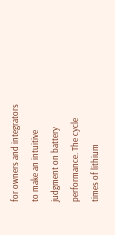for owners and integrators to make an intuitive judgment on battery performance. The cycle times of lithium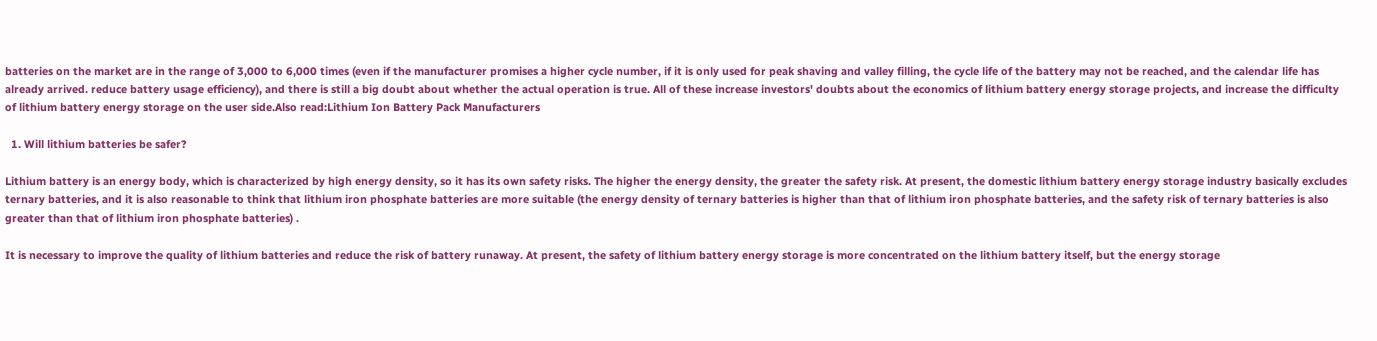batteries on the market are in the range of 3,000 to 6,000 times (even if the manufacturer promises a higher cycle number, if it is only used for peak shaving and valley filling, the cycle life of the battery may not be reached, and the calendar life has already arrived. reduce battery usage efficiency), and there is still a big doubt about whether the actual operation is true. All of these increase investors' doubts about the economics of lithium battery energy storage projects, and increase the difficulty of lithium battery energy storage on the user side.Also read:Lithium Ion Battery Pack Manufacturers

  1. Will lithium batteries be safer?

Lithium battery is an energy body, which is characterized by high energy density, so it has its own safety risks. The higher the energy density, the greater the safety risk. At present, the domestic lithium battery energy storage industry basically excludes ternary batteries, and it is also reasonable to think that lithium iron phosphate batteries are more suitable (the energy density of ternary batteries is higher than that of lithium iron phosphate batteries, and the safety risk of ternary batteries is also greater than that of lithium iron phosphate batteries) .

It is necessary to improve the quality of lithium batteries and reduce the risk of battery runaway. At present, the safety of lithium battery energy storage is more concentrated on the lithium battery itself, but the energy storage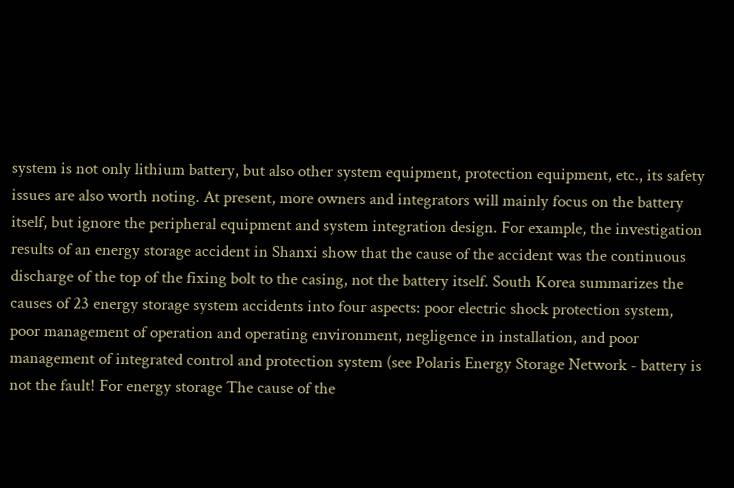system is not only lithium battery, but also other system equipment, protection equipment, etc., its safety issues are also worth noting. At present, more owners and integrators will mainly focus on the battery itself, but ignore the peripheral equipment and system integration design. For example, the investigation results of an energy storage accident in Shanxi show that the cause of the accident was the continuous discharge of the top of the fixing bolt to the casing, not the battery itself. South Korea summarizes the causes of 23 energy storage system accidents into four aspects: poor electric shock protection system, poor management of operation and operating environment, negligence in installation, and poor management of integrated control and protection system (see Polaris Energy Storage Network - battery is not the fault! For energy storage The cause of the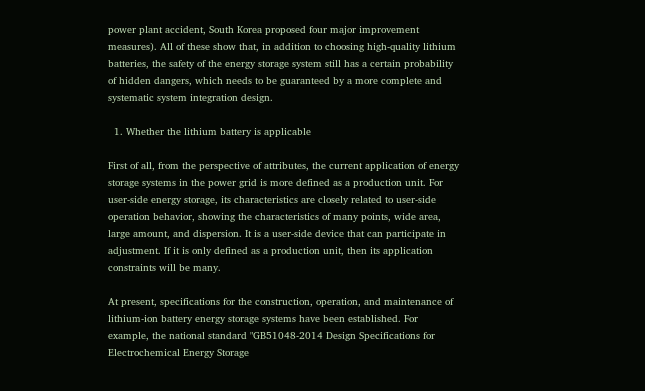power plant accident, South Korea proposed four major improvement measures). All of these show that, in addition to choosing high-quality lithium batteries, the safety of the energy storage system still has a certain probability of hidden dangers, which needs to be guaranteed by a more complete and systematic system integration design.

  1. Whether the lithium battery is applicable

First of all, from the perspective of attributes, the current application of energy storage systems in the power grid is more defined as a production unit. For user-side energy storage, its characteristics are closely related to user-side operation behavior, showing the characteristics of many points, wide area, large amount, and dispersion. It is a user-side device that can participate in adjustment. If it is only defined as a production unit, then its application constraints will be many.

At present, specifications for the construction, operation, and maintenance of lithium-ion battery energy storage systems have been established. For example, the national standard "GB51048-2014 Design Specifications for Electrochemical Energy Storage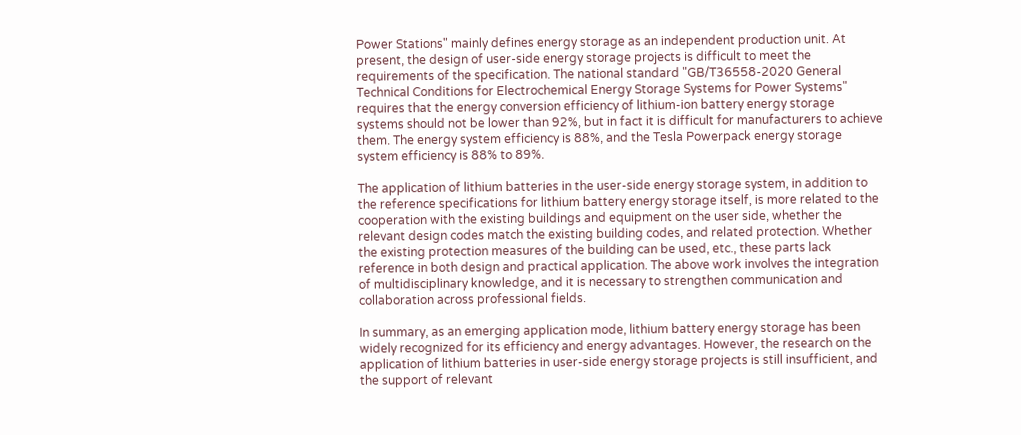Power Stations" mainly defines energy storage as an independent production unit. At present, the design of user-side energy storage projects is difficult to meet the requirements of the specification. The national standard "GB/T36558-2020 General Technical Conditions for Electrochemical Energy Storage Systems for Power Systems" requires that the energy conversion efficiency of lithium-ion battery energy storage systems should not be lower than 92%, but in fact it is difficult for manufacturers to achieve them. The energy system efficiency is 88%, and the Tesla Powerpack energy storage system efficiency is 88% to 89%.

The application of lithium batteries in the user-side energy storage system, in addition to the reference specifications for lithium battery energy storage itself, is more related to the cooperation with the existing buildings and equipment on the user side, whether the relevant design codes match the existing building codes, and related protection. Whether the existing protection measures of the building can be used, etc., these parts lack reference in both design and practical application. The above work involves the integration of multidisciplinary knowledge, and it is necessary to strengthen communication and collaboration across professional fields.

In summary, as an emerging application mode, lithium battery energy storage has been widely recognized for its efficiency and energy advantages. However, the research on the application of lithium batteries in user-side energy storage projects is still insufficient, and the support of relevant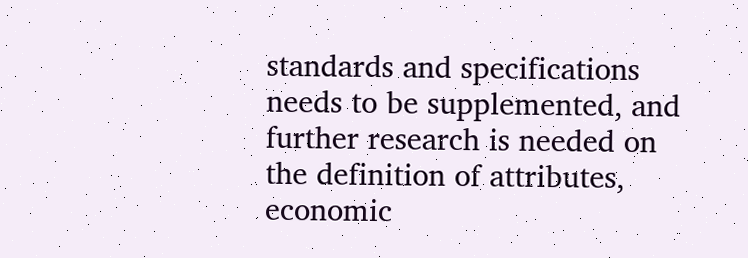standards and specifications needs to be supplemented, and further research is needed on the definition of attributes, economic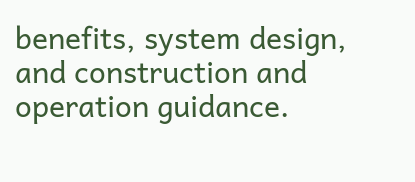benefits, system design, and construction and operation guidance.